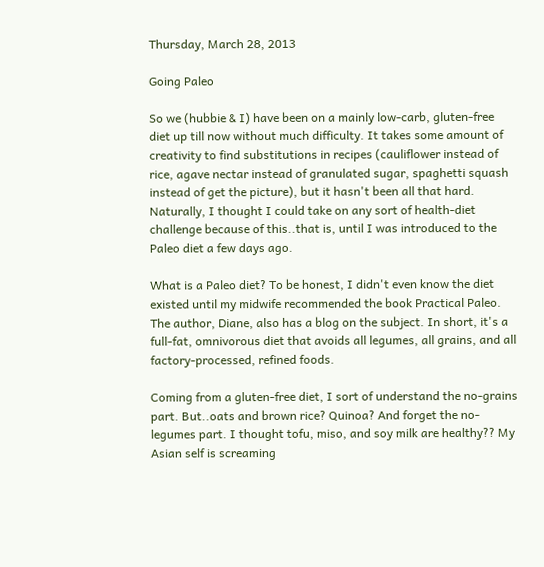Thursday, March 28, 2013

Going Paleo

So we (hubbie & I) have been on a mainly low-carb, gluten-free diet up till now without much difficulty. It takes some amount of creativity to find substitutions in recipes (cauliflower instead of rice, agave nectar instead of granulated sugar, spaghetti squash instead of get the picture), but it hasn't been all that hard.  Naturally, I thought I could take on any sort of health-diet challenge because of this..that is, until I was introduced to the Paleo diet a few days ago.

What is a Paleo diet? To be honest, I didn't even know the diet existed until my midwife recommended the book Practical Paleo. The author, Diane, also has a blog on the subject. In short, it's a full-fat, omnivorous diet that avoids all legumes, all grains, and all factory-processed, refined foods.

Coming from a gluten-free diet, I sort of understand the no-grains part. But..oats and brown rice? Quinoa? And forget the no-legumes part. I thought tofu, miso, and soy milk are healthy?? My Asian self is screaming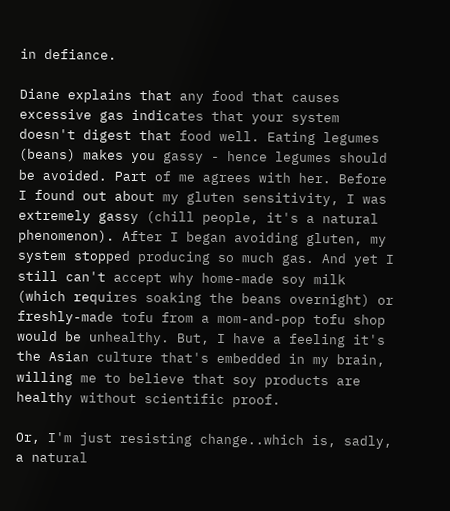in defiance.

Diane explains that any food that causes excessive gas indicates that your system doesn't digest that food well. Eating legumes (beans) makes you gassy - hence legumes should be avoided. Part of me agrees with her. Before I found out about my gluten sensitivity, I was extremely gassy (chill people, it's a natural phenomenon). After I began avoiding gluten, my system stopped producing so much gas. And yet I still can't accept why home-made soy milk (which requires soaking the beans overnight) or freshly-made tofu from a mom-and-pop tofu shop would be unhealthy. But, I have a feeling it's the Asian culture that's embedded in my brain, willing me to believe that soy products are healthy without scientific proof.

Or, I'm just resisting change..which is, sadly, a natural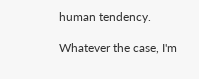human tendency.

Whatever the case, I'm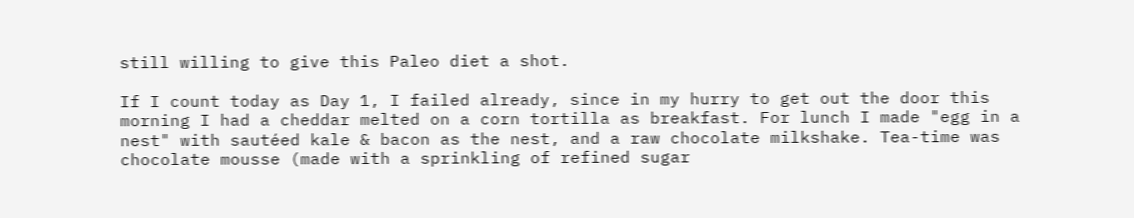still willing to give this Paleo diet a shot.

If I count today as Day 1, I failed already, since in my hurry to get out the door this morning I had a cheddar melted on a corn tortilla as breakfast. For lunch I made "egg in a nest" with sautéed kale & bacon as the nest, and a raw chocolate milkshake. Tea-time was chocolate mousse (made with a sprinkling of refined sugar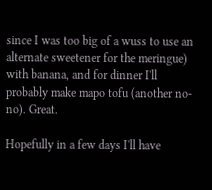since I was too big of a wuss to use an alternate sweetener for the meringue) with banana, and for dinner I'll probably make mapo tofu (another no-no). Great.

Hopefully in a few days I'll have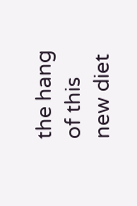the hang of this new diet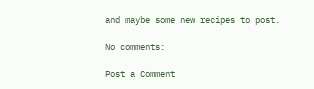and maybe some new recipes to post.

No comments:

Post a Comment